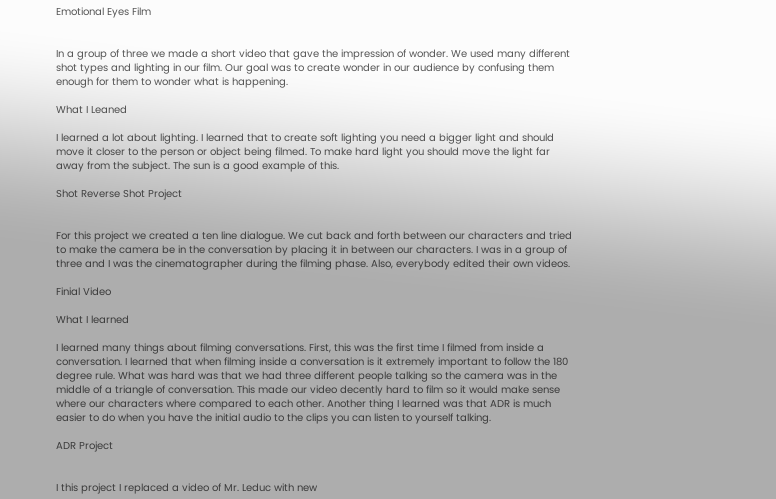Emotional Eyes Film


In a group of three we made a short video that gave the impression of wonder. We used many different shot types and lighting in our film. Our goal was to create wonder in our audience by confusing them enough for them to wonder what is happening.

What I Leaned

I learned a lot about lighting. I learned that to create soft lighting you need a bigger light and should move it closer to the person or object being filmed. To make hard light you should move the light far away from the subject. The sun is a good example of this.

Shot Reverse Shot Project


For this project we created a ten line dialogue. We cut back and forth between our characters and tried to make the camera be in the conversation by placing it in between our characters. I was in a group of three and I was the cinematographer during the filming phase. Also, everybody edited their own videos.

Finial Video

What I learned

I learned many things about filming conversations. First, this was the first time I filmed from inside a conversation. I learned that when filming inside a conversation is it extremely important to follow the 180 degree rule. What was hard was that we had three different people talking so the camera was in the middle of a triangle of conversation. This made our video decently hard to film so it would make sense where our characters where compared to each other. Another thing I learned was that ADR is much easier to do when you have the initial audio to the clips you can listen to yourself talking.

ADR Project


I this project I replaced a video of Mr. Leduc with new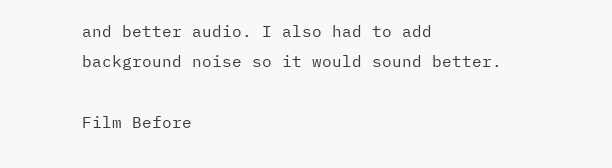and better audio. I also had to add background noise so it would sound better.

Film Before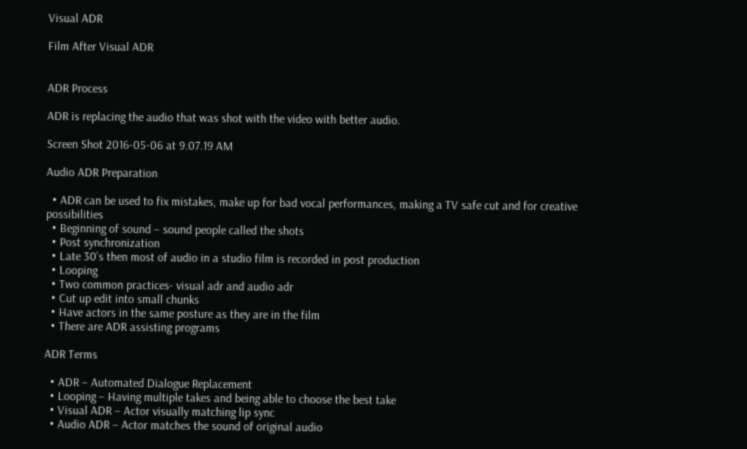Visual ADR

Film After Visual ADR


ADR Process

ADR is replacing the audio that was shot with the video with better audio.

Screen Shot 2016-05-06 at 9.07.19 AM

Audio ADR Preparation

  • ADR can be used to fix mistakes, make up for bad vocal performances, making a TV safe cut and for creative possibilities
  • Beginning of sound – sound people called the shots
  • Post synchronization
  • Late 30’s then most of audio in a studio film is recorded in post production
  • Looping
  • Two common practices- visual adr and audio adr
  • Cut up edit into small chunks
  • Have actors in the same posture as they are in the film
  • There are ADR assisting programs

ADR Terms

  • ADR – Automated Dialogue Replacement
  • Looping – Having multiple takes and being able to choose the best take
  • Visual ADR – Actor visually matching lip sync
  • Audio ADR – Actor matches the sound of original audio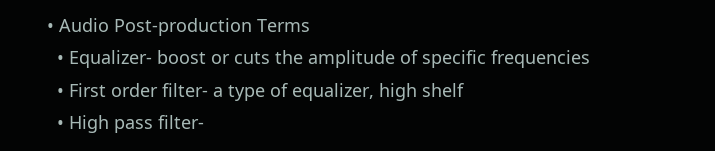• Audio Post-production Terms
  • Equalizer- boost or cuts the amplitude of specific frequencies
  • First order filter- a type of equalizer, high shelf
  • High pass filter-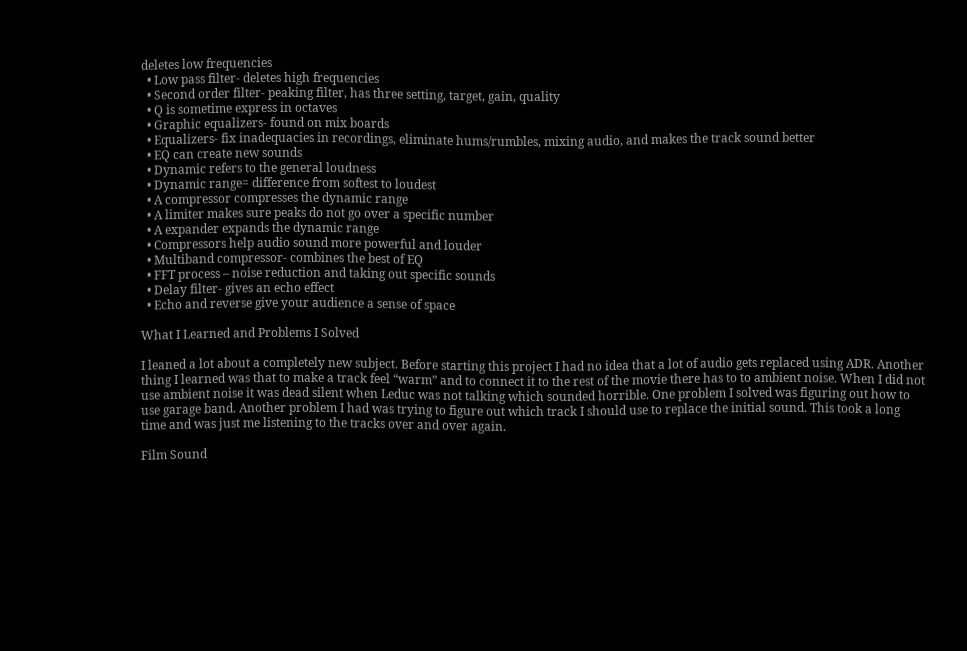deletes low frequencies
  • Low pass filter- deletes high frequencies
  • Second order filter- peaking filter, has three setting, target, gain, quality
  • Q is sometime express in octaves
  • Graphic equalizers- found on mix boards
  • Equalizers- fix inadequacies in recordings, eliminate hums/rumbles, mixing audio, and makes the track sound better
  • EQ can create new sounds
  • Dynamic refers to the general loudness
  • Dynamic range= difference from softest to loudest
  • A compressor compresses the dynamic range
  • A limiter makes sure peaks do not go over a specific number
  • A expander expands the dynamic range
  • Compressors help audio sound more powerful and louder
  • Multiband compressor- combines the best of EQ
  • FFT process – noise reduction and taking out specific sounds
  • Delay filter- gives an echo effect
  • Echo and reverse give your audience a sense of space

What I Learned and Problems I Solved

I leaned a lot about a completely new subject. Before starting this project I had no idea that a lot of audio gets replaced using ADR. Another thing I learned was that to make a track feel “warm” and to connect it to the rest of the movie there has to to ambient noise. When I did not use ambient noise it was dead silent when Leduc was not talking which sounded horrible. One problem I solved was figuring out how to use garage band. Another problem I had was trying to figure out which track I should use to replace the initial sound. This took a long time and was just me listening to the tracks over and over again.

Film Sound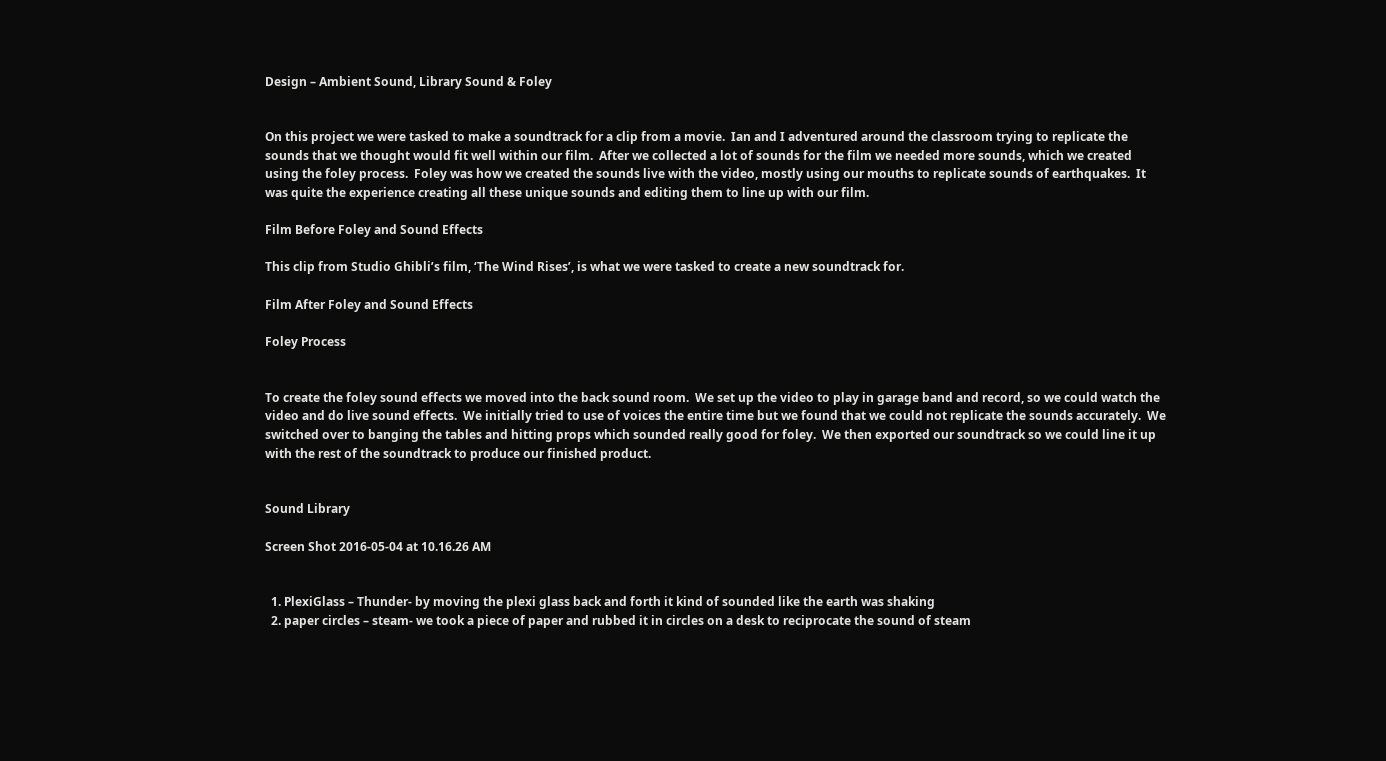Design – Ambient Sound, Library Sound & Foley


On this project we were tasked to make a soundtrack for a clip from a movie.  Ian and I adventured around the classroom trying to replicate the sounds that we thought would fit well within our film.  After we collected a lot of sounds for the film we needed more sounds, which we created using the foley process.  Foley was how we created the sounds live with the video, mostly using our mouths to replicate sounds of earthquakes.  It was quite the experience creating all these unique sounds and editing them to line up with our film.

Film Before Foley and Sound Effects

This clip from Studio Ghibli’s film, ‘The Wind Rises’, is what we were tasked to create a new soundtrack for.

Film After Foley and Sound Effects

Foley Process


To create the foley sound effects we moved into the back sound room.  We set up the video to play in garage band and record, so we could watch the video and do live sound effects.  We initially tried to use of voices the entire time but we found that we could not replicate the sounds accurately.  We switched over to banging the tables and hitting props which sounded really good for foley.  We then exported our soundtrack so we could line it up with the rest of the soundtrack to produce our finished product.


Sound Library

Screen Shot 2016-05-04 at 10.16.26 AM


  1. PlexiGlass – Thunder- by moving the plexi glass back and forth it kind of sounded like the earth was shaking
  2. paper circles – steam- we took a piece of paper and rubbed it in circles on a desk to reciprocate the sound of steam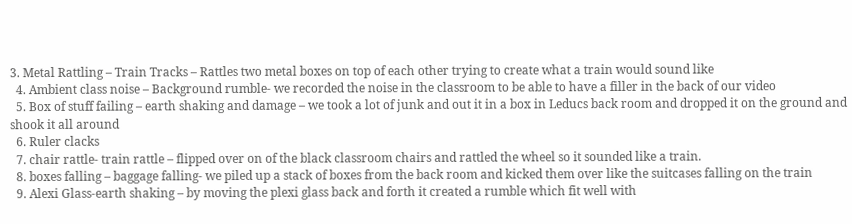3. Metal Rattling – Train Tracks – Rattles two metal boxes on top of each other trying to create what a train would sound like
  4. Ambient class noise – Background rumble- we recorded the noise in the classroom to be able to have a filler in the back of our video
  5. Box of stuff failing – earth shaking and damage – we took a lot of junk and out it in a box in Leducs back room and dropped it on the ground and shook it all around
  6. Ruler clacks
  7. chair rattle- train rattle – flipped over on of the black classroom chairs and rattled the wheel so it sounded like a train.
  8. boxes falling – baggage falling- we piled up a stack of boxes from the back room and kicked them over like the suitcases falling on the train
  9. Alexi Glass-earth shaking – by moving the plexi glass back and forth it created a rumble which fit well with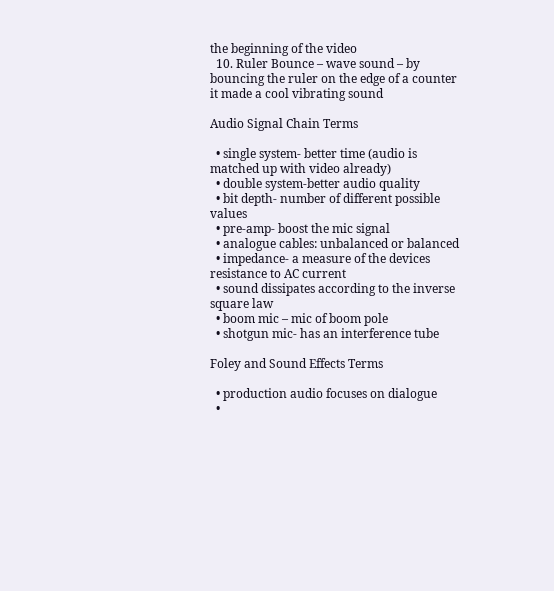the beginning of the video
  10. Ruler Bounce – wave sound – by bouncing the ruler on the edge of a counter it made a cool vibrating sound

Audio Signal Chain Terms

  • single system- better time (audio is matched up with video already)
  • double system-better audio quality
  • bit depth- number of different possible values
  • pre-amp- boost the mic signal
  • analogue cables: unbalanced or balanced
  • impedance- a measure of the devices resistance to AC current
  • sound dissipates according to the inverse square law
  • boom mic – mic of boom pole
  • shotgun mic- has an interference tube

Foley and Sound Effects Terms

  • production audio focuses on dialogue
  •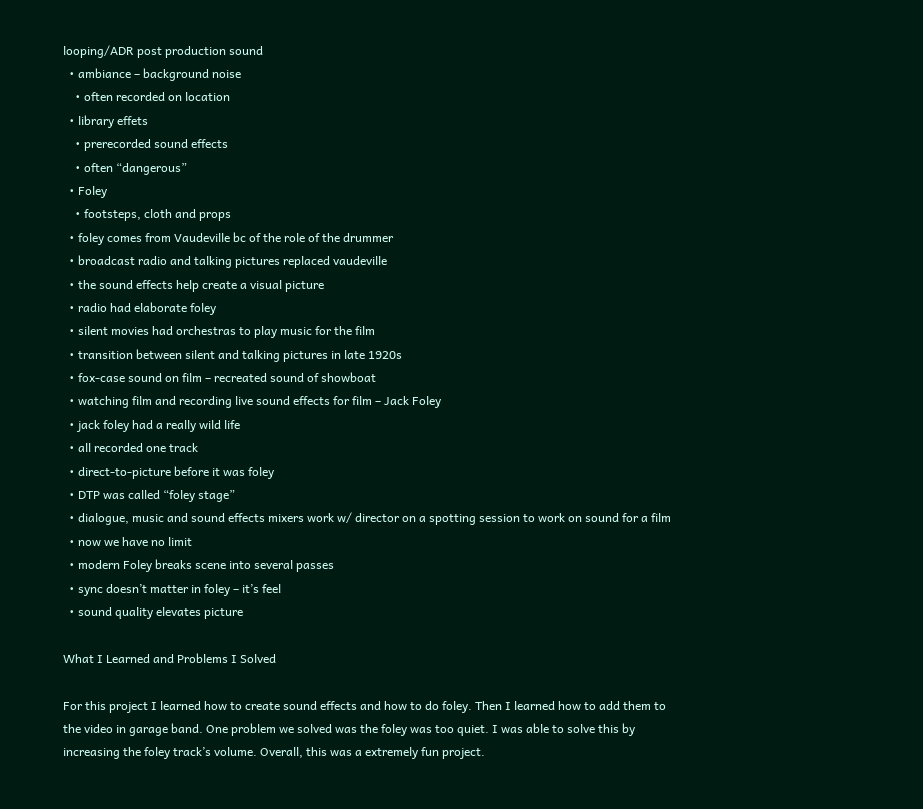looping/ADR post production sound
  • ambiance – background noise
    • often recorded on location
  • library effets
    • prerecorded sound effects
    • often “dangerous”
  • Foley
    • footsteps, cloth and props
  • foley comes from Vaudeville bc of the role of the drummer
  • broadcast radio and talking pictures replaced vaudeville
  • the sound effects help create a visual picture
  • radio had elaborate foley
  • silent movies had orchestras to play music for the film
  • transition between silent and talking pictures in late 1920s
  • fox-case sound on film – recreated sound of showboat
  • watching film and recording live sound effects for film – Jack Foley
  • jack foley had a really wild life
  • all recorded one track
  • direct-to-picture before it was foley
  • DTP was called “foley stage”
  • dialogue, music and sound effects mixers work w/ director on a spotting session to work on sound for a film
  • now we have no limit
  • modern Foley breaks scene into several passes
  • sync doesn’t matter in foley – it’s feel
  • sound quality elevates picture

What I Learned and Problems I Solved

For this project I learned how to create sound effects and how to do foley. Then I learned how to add them to the video in garage band. One problem we solved was the foley was too quiet. I was able to solve this by increasing the foley track’s volume. Overall, this was a extremely fun project.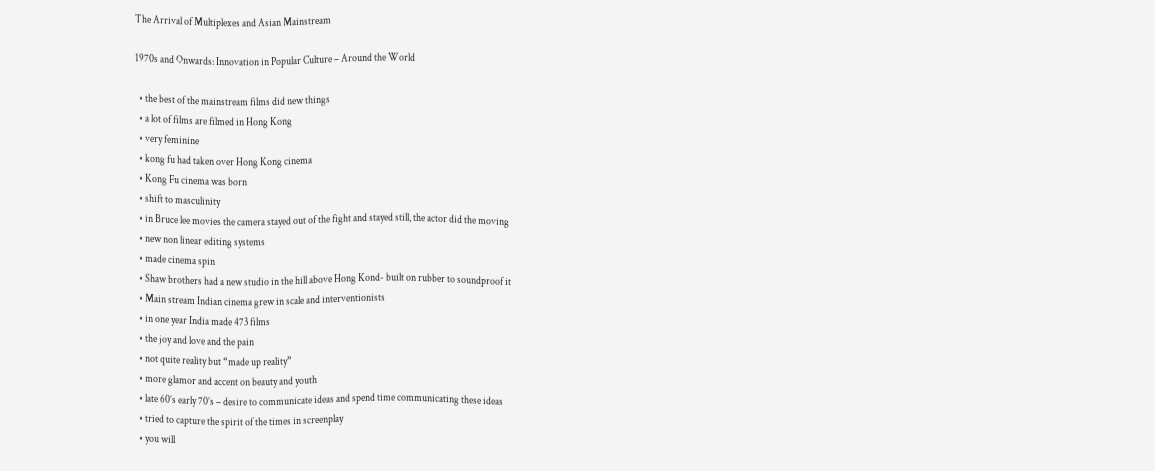The Arrival of Multiplexes and Asian Mainstream

1970s and Onwards: Innovation in Popular Culture – Around the World

  • the best of the mainstream films did new things
  • a lot of films are filmed in Hong Kong
  • very feminine
  • kong fu had taken over Hong Kong cinema
  • Kong Fu cinema was born
  • shift to masculinity
  • in Bruce lee movies the camera stayed out of the fight and stayed still, the actor did the moving
  • new non linear editing systems
  • made cinema spin
  • Shaw brothers had a new studio in the hill above Hong Kond- built on rubber to soundproof it
  • Main stream Indian cinema grew in scale and interventionists
  • in one year India made 473 films
  • the joy and love and the pain
  • not quite reality but “made up reality”
  • more glamor and accent on beauty and youth
  • late 60’s early 70’s – desire to communicate ideas and spend time communicating these ideas
  • tried to capture the spirit of the times in screenplay
  • you will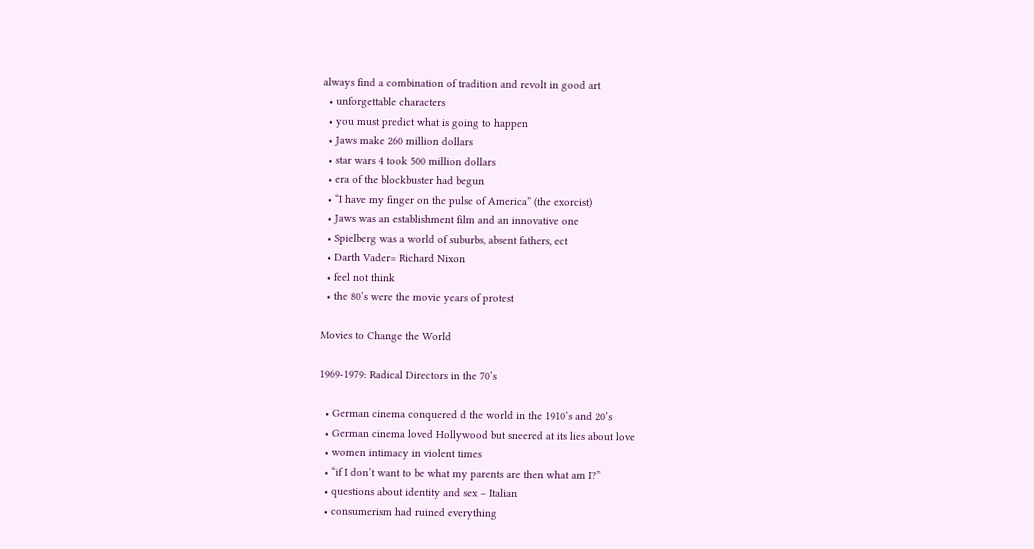always find a combination of tradition and revolt in good art
  • unforgettable characters
  • you must predict what is going to happen
  • Jaws make 260 million dollars
  • star wars 4 took 500 million dollars
  • era of the blockbuster had begun
  • “I have my finger on the pulse of America” (the exorcist)
  • Jaws was an establishment film and an innovative one
  • Spielberg was a world of suburbs, absent fathers, ect
  • Darth Vader= Richard Nixon
  • feel not think
  • the 80’s were the movie years of protest

Movies to Change the World

1969-1979: Radical Directors in the 70’s

  • German cinema conquered d the world in the 1910’s and 20’s
  • German cinema loved Hollywood but sneered at its lies about love
  • women intimacy in violent times
  • “if I don’t want to be what my parents are then what am I?”
  • questions about identity and sex – Italian
  • consumerism had ruined everything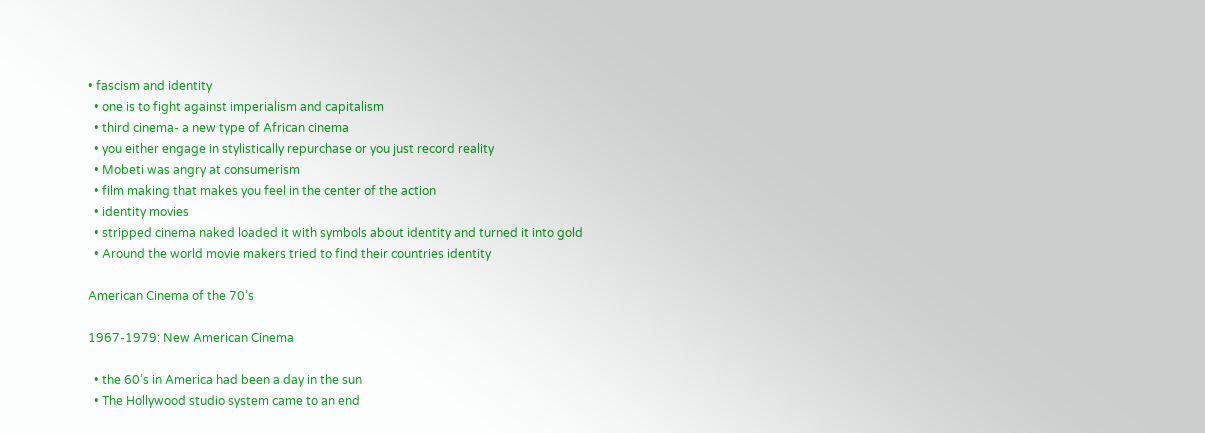• fascism and identity
  • one is to fight against imperialism and capitalism
  • third cinema- a new type of African cinema
  • you either engage in stylistically repurchase or you just record reality
  • Mobeti was angry at consumerism
  • film making that makes you feel in the center of the action
  • identity movies
  • stripped cinema naked loaded it with symbols about identity and turned it into gold
  • Around the world movie makers tried to find their countries identity

American Cinema of the 70’s

1967-1979: New American Cinema

  • the 60’s in America had been a day in the sun
  • The Hollywood studio system came to an end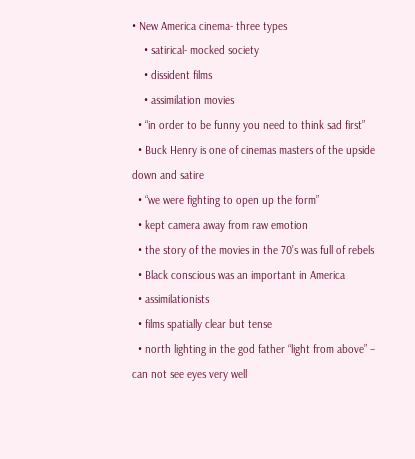• New America cinema- three types
    • satirical- mocked society
    • dissident films
    • assimilation movies
  • “in order to be funny you need to think sad first”
  • Buck Henry is one of cinemas masters of the upside down and satire
  • “we were fighting to open up the form”
  • kept camera away from raw emotion
  • the story of the movies in the 70’s was full of rebels
  • Black conscious was an important in America
  • assimilationists
  • films spatially clear but tense
  • north lighting in the god father “light from above” – can not see eyes very well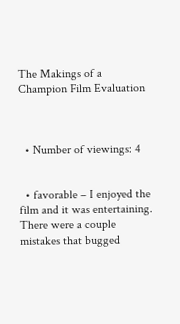The Makings of a Champion Film Evaluation



  • Number of viewings: 4


  • favorable – I enjoyed the film and it was entertaining. There were a couple mistakes that bugged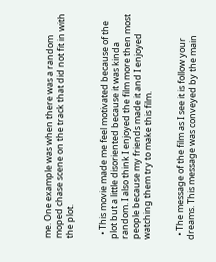me. One example was when there was a random moped chase scene on the track that did not fit in with the plot.


  • This movie made me feel motivated because of the plot but a little disoriented because it was kinda random. I also think I enjoyed the film more then most people because my friends made it and I enjoyed watching them try to make this film.


  • The message of the film as I see it is follow your dreams. This message was conveyed by the main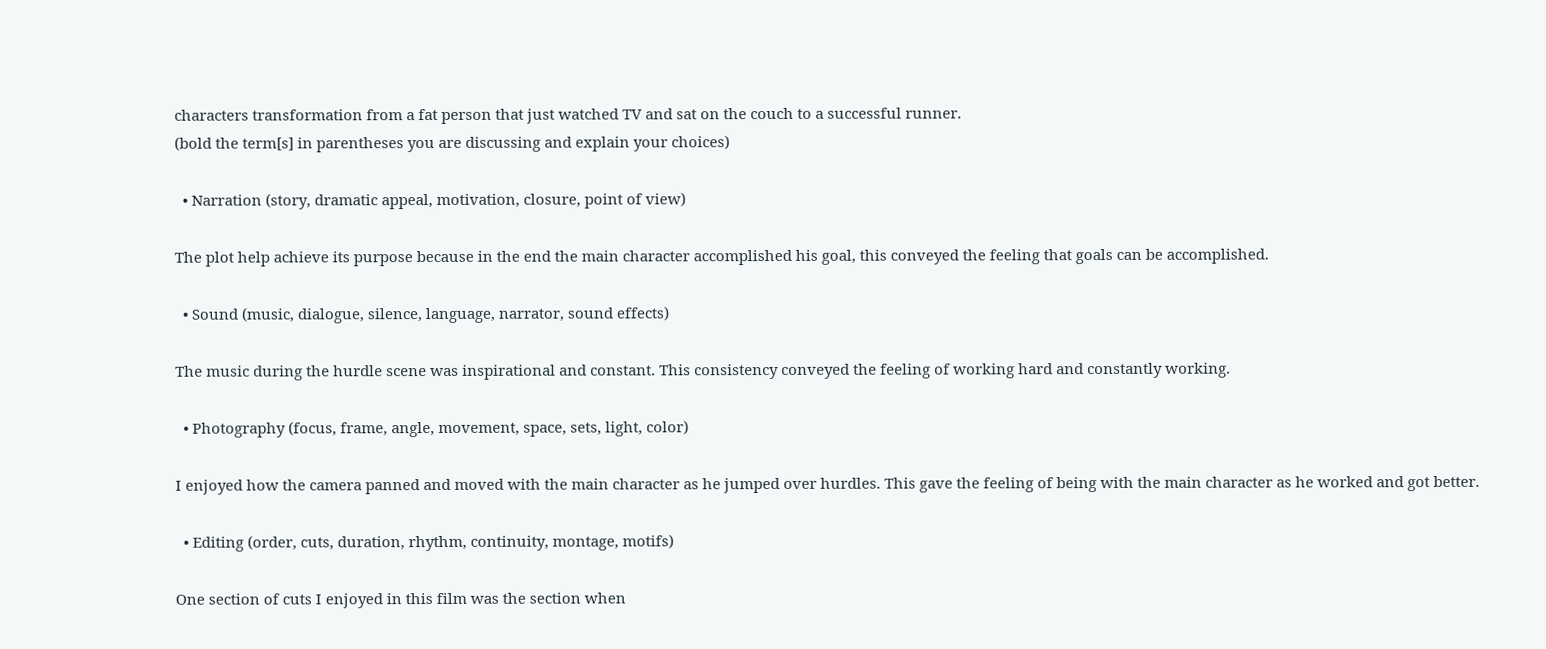characters transformation from a fat person that just watched TV and sat on the couch to a successful runner.
(bold the term[s] in parentheses you are discussing and explain your choices)

  • Narration (story, dramatic appeal, motivation, closure, point of view)

The plot help achieve its purpose because in the end the main character accomplished his goal, this conveyed the feeling that goals can be accomplished.

  • Sound (music, dialogue, silence, language, narrator, sound effects)

The music during the hurdle scene was inspirational and constant. This consistency conveyed the feeling of working hard and constantly working.

  • Photography (focus, frame, angle, movement, space, sets, light, color)

I enjoyed how the camera panned and moved with the main character as he jumped over hurdles. This gave the feeling of being with the main character as he worked and got better.

  • Editing (order, cuts, duration, rhythm, continuity, montage, motifs)

One section of cuts I enjoyed in this film was the section when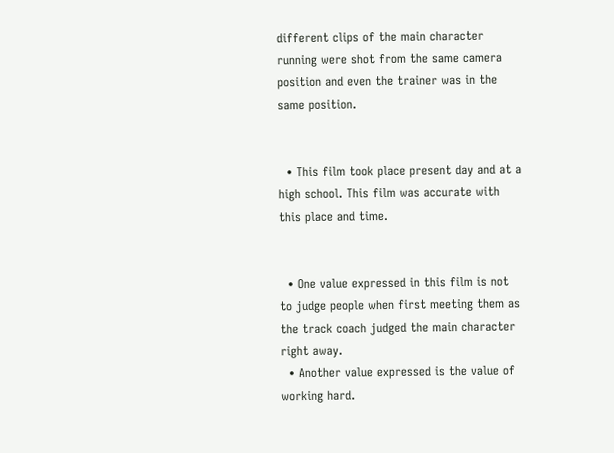different clips of the main character running were shot from the same camera position and even the trainer was in the same position.


  • This film took place present day and at a high school. This film was accurate with this place and time.


  • One value expressed in this film is not to judge people when first meeting them as the track coach judged the main character right away.
  • Another value expressed is the value of working hard.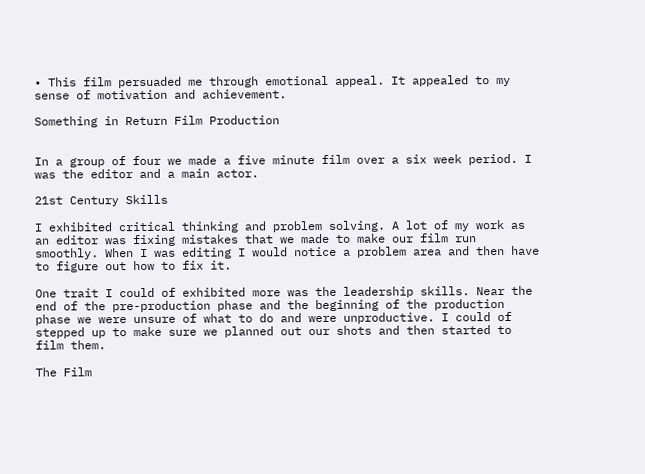• This film persuaded me through emotional appeal. It appealed to my sense of motivation and achievement.

Something in Return Film Production


In a group of four we made a five minute film over a six week period. I was the editor and a main actor.

21st Century Skills

I exhibited critical thinking and problem solving. A lot of my work as an editor was fixing mistakes that we made to make our film run smoothly. When I was editing I would notice a problem area and then have to figure out how to fix it.

One trait I could of exhibited more was the leadership skills. Near the end of the pre-production phase and the beginning of the production phase we were unsure of what to do and were unproductive. I could of stepped up to make sure we planned out our shots and then started to film them.

The Film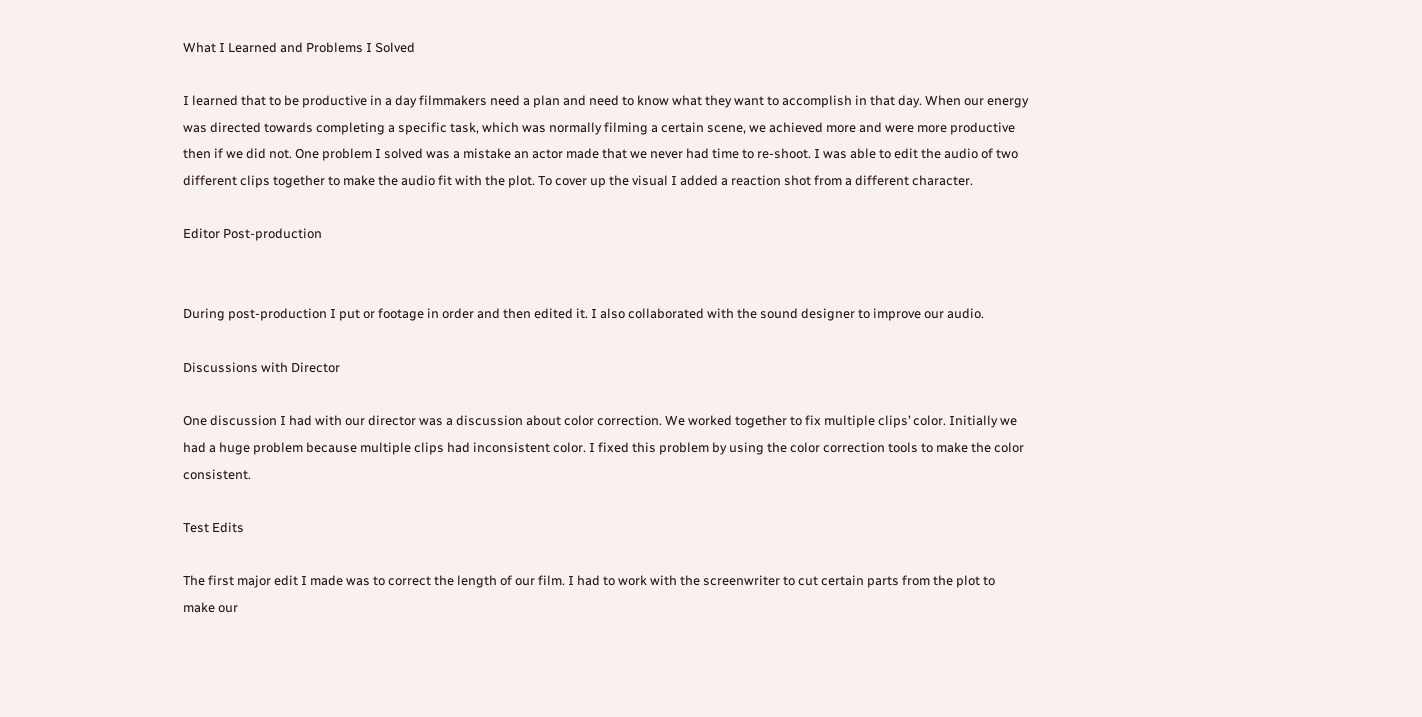What I Learned and Problems I Solved

I learned that to be productive in a day filmmakers need a plan and need to know what they want to accomplish in that day. When our energy was directed towards completing a specific task, which was normally filming a certain scene, we achieved more and were more productive then if we did not. One problem I solved was a mistake an actor made that we never had time to re-shoot. I was able to edit the audio of two different clips together to make the audio fit with the plot. To cover up the visual I added a reaction shot from a different character.

Editor Post-production


During post-production I put or footage in order and then edited it. I also collaborated with the sound designer to improve our audio.

Discussions with Director

One discussion I had with our director was a discussion about color correction. We worked together to fix multiple clips’ color. Initially we had a huge problem because multiple clips had inconsistent color. I fixed this problem by using the color correction tools to make the color consistent.

Test Edits

The first major edit I made was to correct the length of our film. I had to work with the screenwriter to cut certain parts from the plot to make our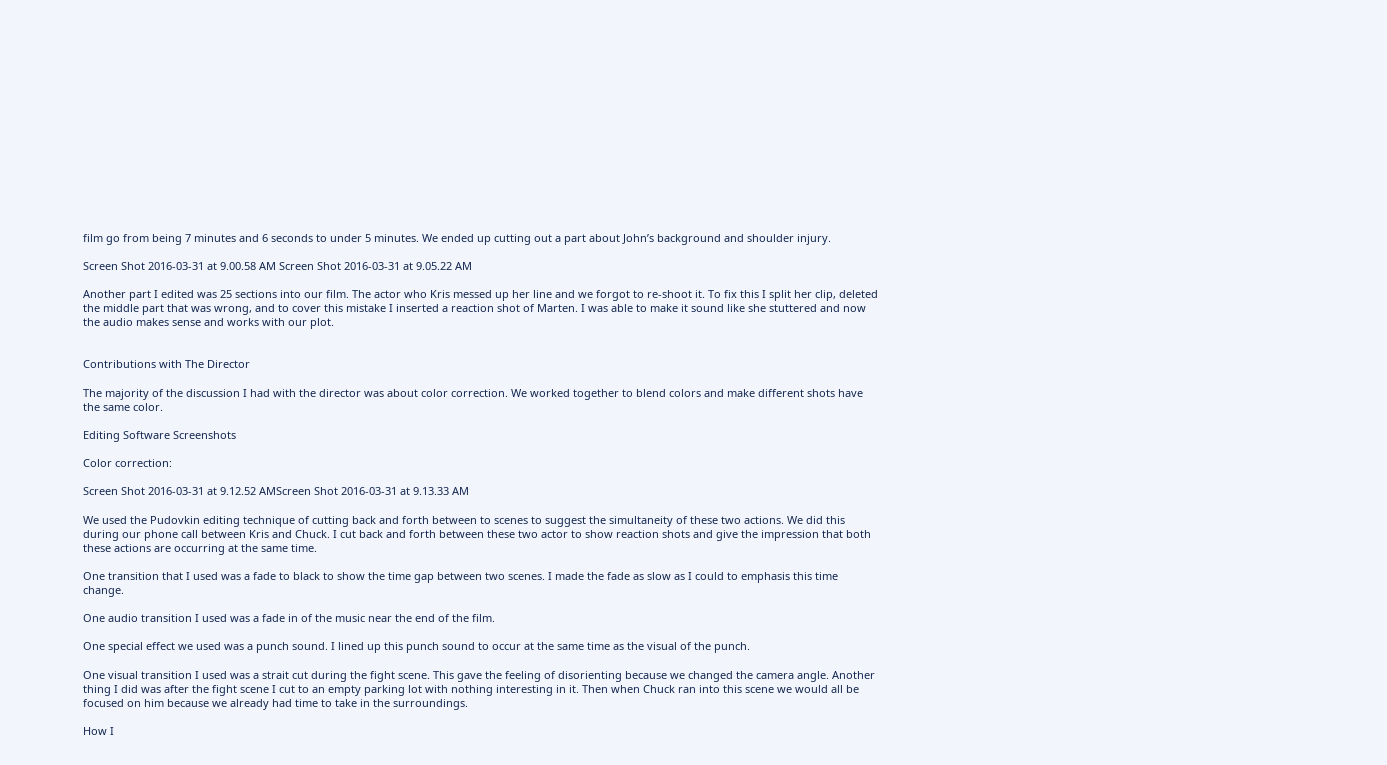film go from being 7 minutes and 6 seconds to under 5 minutes. We ended up cutting out a part about John’s background and shoulder injury.

Screen Shot 2016-03-31 at 9.00.58 AM Screen Shot 2016-03-31 at 9.05.22 AM

Another part I edited was 25 sections into our film. The actor who Kris messed up her line and we forgot to re-shoot it. To fix this I split her clip, deleted the middle part that was wrong, and to cover this mistake I inserted a reaction shot of Marten. I was able to make it sound like she stuttered and now the audio makes sense and works with our plot.


Contributions with The Director

The majority of the discussion I had with the director was about color correction. We worked together to blend colors and make different shots have the same color.

Editing Software Screenshots

Color correction:

Screen Shot 2016-03-31 at 9.12.52 AMScreen Shot 2016-03-31 at 9.13.33 AM

We used the Pudovkin editing technique of cutting back and forth between to scenes to suggest the simultaneity of these two actions. We did this during our phone call between Kris and Chuck. I cut back and forth between these two actor to show reaction shots and give the impression that both these actions are occurring at the same time.

One transition that I used was a fade to black to show the time gap between two scenes. I made the fade as slow as I could to emphasis this time change.

One audio transition I used was a fade in of the music near the end of the film.

One special effect we used was a punch sound. I lined up this punch sound to occur at the same time as the visual of the punch.

One visual transition I used was a strait cut during the fight scene. This gave the feeling of disorienting because we changed the camera angle. Another thing I did was after the fight scene I cut to an empty parking lot with nothing interesting in it. Then when Chuck ran into this scene we would all be focused on him because we already had time to take in the surroundings.

How I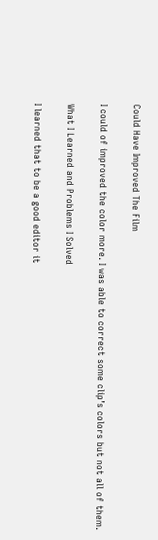Could Have Improved The Film

I could of improved the color more. I was able to correct some clip’s colors but not all of them.

What I Learned and Problems I Solved

I learned that to be a good editor it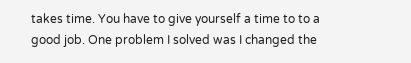takes time. You have to give yourself a time to to a good job. One problem I solved was I changed the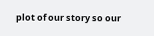plot of our story so our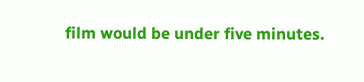film would be under five minutes.